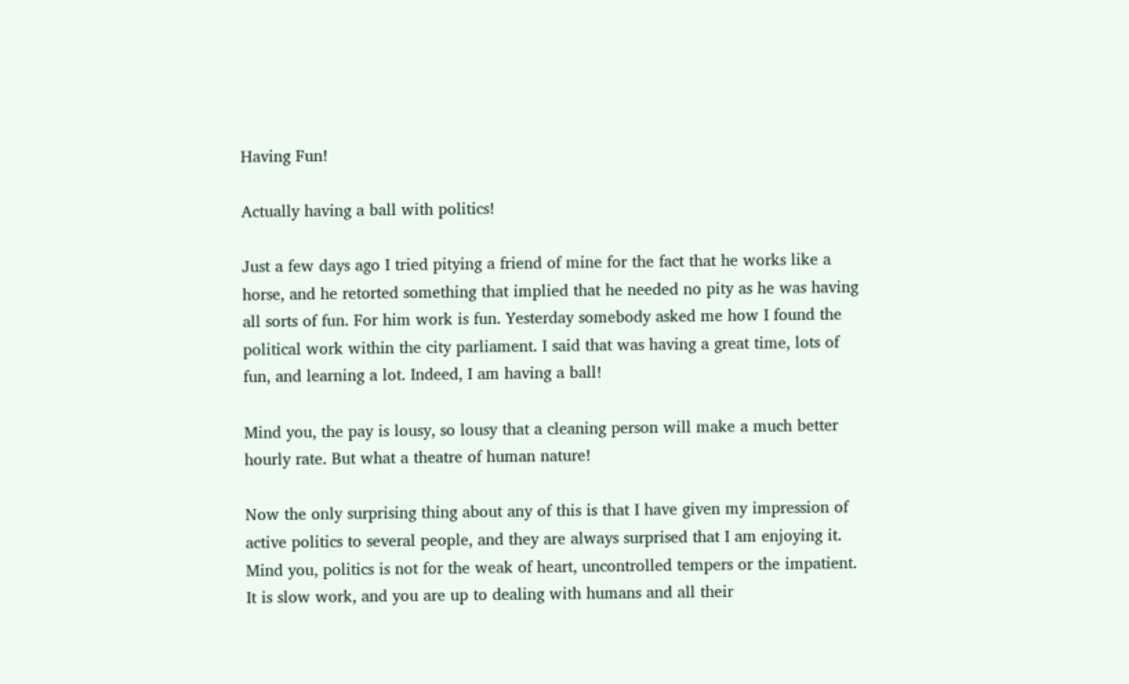Having Fun!

Actually having a ball with politics!

Just a few days ago I tried pitying a friend of mine for the fact that he works like a horse, and he retorted something that implied that he needed no pity as he was having all sorts of fun. For him work is fun. Yesterday somebody asked me how I found the political work within the city parliament. I said that was having a great time, lots of fun, and learning a lot. Indeed, I am having a ball!

Mind you, the pay is lousy, so lousy that a cleaning person will make a much better hourly rate. But what a theatre of human nature!

Now the only surprising thing about any of this is that I have given my impression of active politics to several people, and they are always surprised that I am enjoying it. Mind you, politics is not for the weak of heart, uncontrolled tempers or the impatient. It is slow work, and you are up to dealing with humans and all their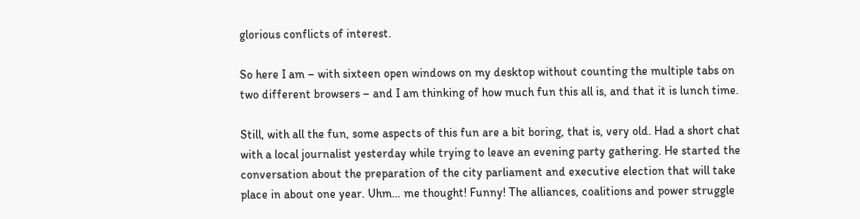glorious conflicts of interest.

So here I am – with sixteen open windows on my desktop without counting the multiple tabs on two different browsers – and I am thinking of how much fun this all is, and that it is lunch time.

Still, with all the fun, some aspects of this fun are a bit boring, that is, very old. Had a short chat with a local journalist yesterday while trying to leave an evening party gathering. He started the conversation about the preparation of the city parliament and executive election that will take place in about one year. Uhm… me thought! Funny! The alliances, coalitions and power struggle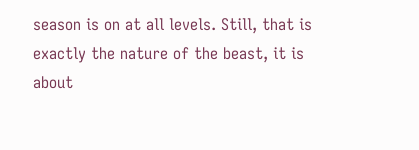season is on at all levels. Still, that is exactly the nature of the beast, it is about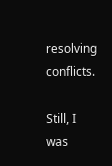resolving conflicts.

Still, I was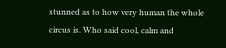stunned as to how very human the whole circus is. Who said cool, calm and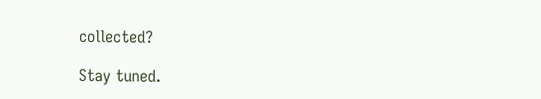collected?

Stay tuned.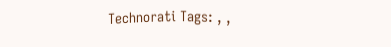Technorati Tags: , ,